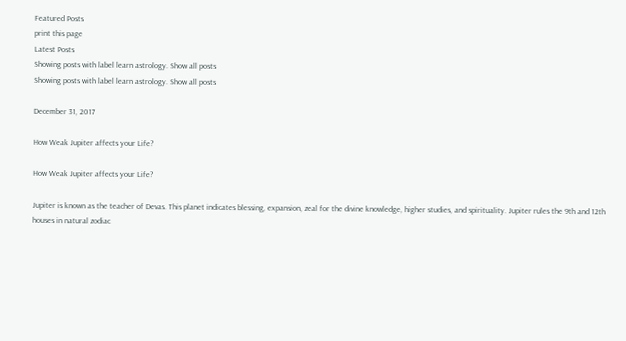Featured Posts
print this page
Latest Posts
Showing posts with label learn astrology. Show all posts
Showing posts with label learn astrology. Show all posts

December 31, 2017

How Weak Jupiter affects your Life?

How Weak Jupiter affects your Life?

Jupiter is known as the teacher of Devas. This planet indicates blessing, expansion, zeal for the divine knowledge, higher studies, and spirituality. Jupiter rules the 9th and 12th houses in natural zodiac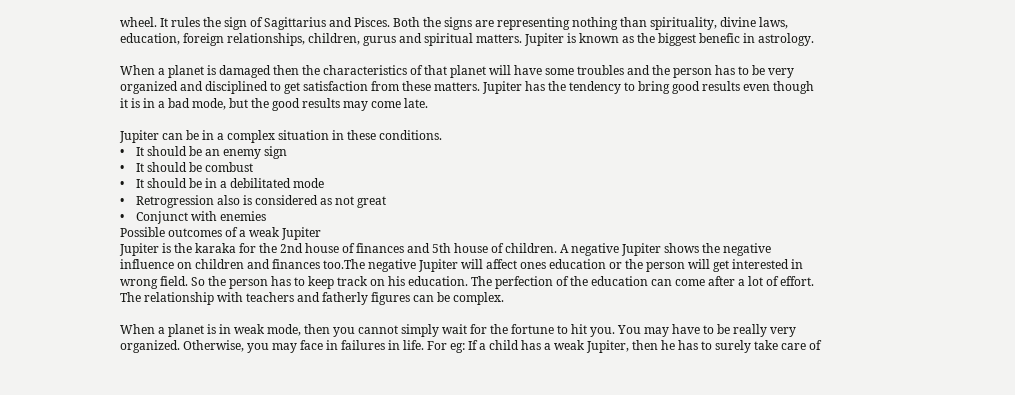wheel. It rules the sign of Sagittarius and Pisces. Both the signs are representing nothing than spirituality, divine laws, education, foreign relationships, children, gurus and spiritual matters. Jupiter is known as the biggest benefic in astrology.

When a planet is damaged then the characteristics of that planet will have some troubles and the person has to be very organized and disciplined to get satisfaction from these matters. Jupiter has the tendency to bring good results even though it is in a bad mode, but the good results may come late.

Jupiter can be in a complex situation in these conditions.
•    It should be an enemy sign
•    It should be combust
•    It should be in a debilitated mode
•    Retrogression also is considered as not great
•    Conjunct with enemies
Possible outcomes of a weak Jupiter
Jupiter is the karaka for the 2nd house of finances and 5th house of children. A negative Jupiter shows the negative influence on children and finances too.The negative Jupiter will affect ones education or the person will get interested in wrong field. So the person has to keep track on his education. The perfection of the education can come after a lot of effort. The relationship with teachers and fatherly figures can be complex.

When a planet is in weak mode, then you cannot simply wait for the fortune to hit you. You may have to be really very organized. Otherwise, you may face in failures in life. For eg: If a child has a weak Jupiter, then he has to surely take care of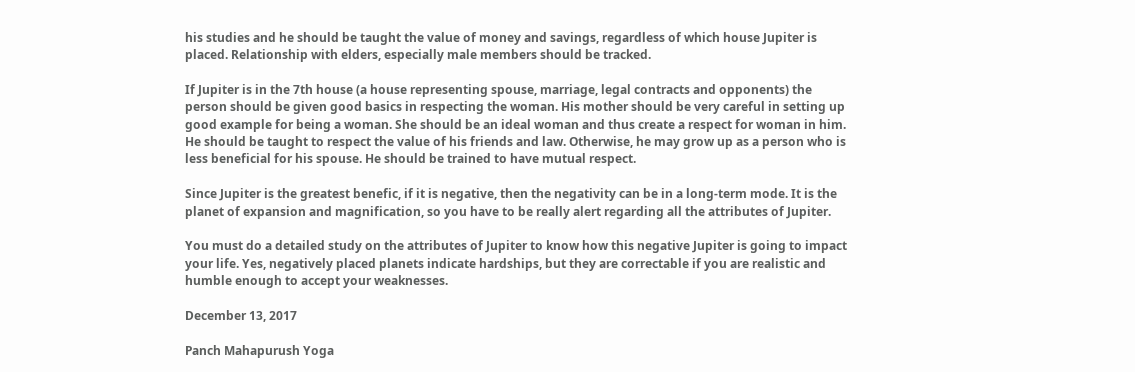his studies and he should be taught the value of money and savings, regardless of which house Jupiter is placed. Relationship with elders, especially male members should be tracked.

If Jupiter is in the 7th house (a house representing spouse, marriage, legal contracts and opponents) the person should be given good basics in respecting the woman. His mother should be very careful in setting up good example for being a woman. She should be an ideal woman and thus create a respect for woman in him. He should be taught to respect the value of his friends and law. Otherwise, he may grow up as a person who is less beneficial for his spouse. He should be trained to have mutual respect.

Since Jupiter is the greatest benefic, if it is negative, then the negativity can be in a long-term mode. It is the planet of expansion and magnification, so you have to be really alert regarding all the attributes of Jupiter.

You must do a detailed study on the attributes of Jupiter to know how this negative Jupiter is going to impact your life. Yes, negatively placed planets indicate hardships, but they are correctable if you are realistic and humble enough to accept your weaknesses.

December 13, 2017

Panch Mahapurush Yoga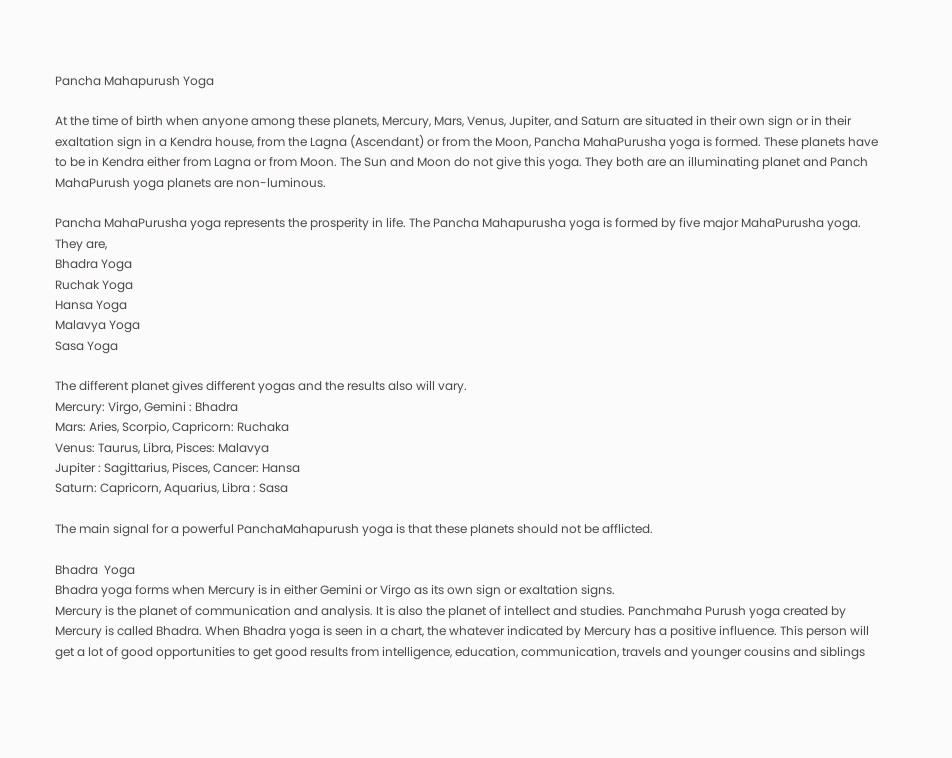Pancha Mahapurush Yoga

At the time of birth when anyone among these planets, Mercury, Mars, Venus, Jupiter, and Saturn are situated in their own sign or in their exaltation sign in a Kendra house, from the Lagna (Ascendant) or from the Moon, Pancha MahaPurusha yoga is formed. These planets have to be in Kendra either from Lagna or from Moon. The Sun and Moon do not give this yoga. They both are an illuminating planet and Panch MahaPurush yoga planets are non-luminous.

Pancha MahaPurusha yoga represents the prosperity in life. The Pancha Mahapurusha yoga is formed by five major MahaPurusha yoga. They are,
Bhadra Yoga
Ruchak Yoga
Hansa Yoga
Malavya Yoga
Sasa Yoga

The different planet gives different yogas and the results also will vary.
Mercury: Virgo, Gemini : Bhadra
Mars: Aries, Scorpio, Capricorn: Ruchaka
Venus: Taurus, Libra, Pisces: Malavya
Jupiter : Sagittarius, Pisces, Cancer: Hansa
Saturn: Capricorn, Aquarius, Libra : Sasa

The main signal for a powerful PanchaMahapurush yoga is that these planets should not be afflicted.

Bhadra  Yoga
Bhadra yoga forms when Mercury is in either Gemini or Virgo as its own sign or exaltation signs.
Mercury is the planet of communication and analysis. It is also the planet of intellect and studies. Panchmaha Purush yoga created by Mercury is called Bhadra. When Bhadra yoga is seen in a chart, the whatever indicated by Mercury has a positive influence. This person will get a lot of good opportunities to get good results from intelligence, education, communication, travels and younger cousins and siblings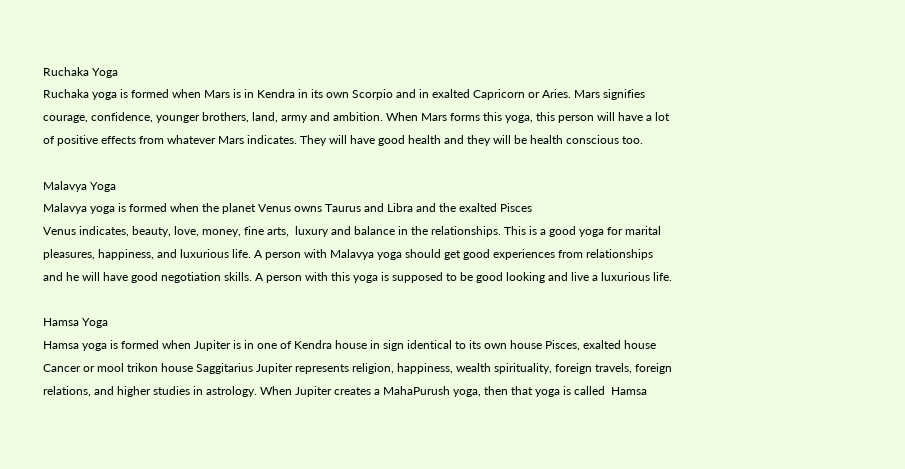Ruchaka Yoga
Ruchaka yoga is formed when Mars is in Kendra in its own Scorpio and in exalted Capricorn or Aries. Mars signifies courage, confidence, younger brothers, land, army and ambition. When Mars forms this yoga, this person will have a lot of positive effects from whatever Mars indicates. They will have good health and they will be health conscious too.

Malavya Yoga
Malavya yoga is formed when the planet Venus owns Taurus and Libra and the exalted Pisces
Venus indicates, beauty, love, money, fine arts,  luxury and balance in the relationships. This is a good yoga for marital pleasures, happiness, and luxurious life. A person with Malavya yoga should get good experiences from relationships and he will have good negotiation skills. A person with this yoga is supposed to be good looking and live a luxurious life.

Hamsa Yoga
Hamsa yoga is formed when Jupiter is in one of Kendra house in sign identical to its own house Pisces, exalted house Cancer or mool trikon house Saggitarius Jupiter represents religion, happiness, wealth spirituality, foreign travels, foreign relations, and higher studies in astrology. When Jupiter creates a MahaPurush yoga, then that yoga is called  Hamsa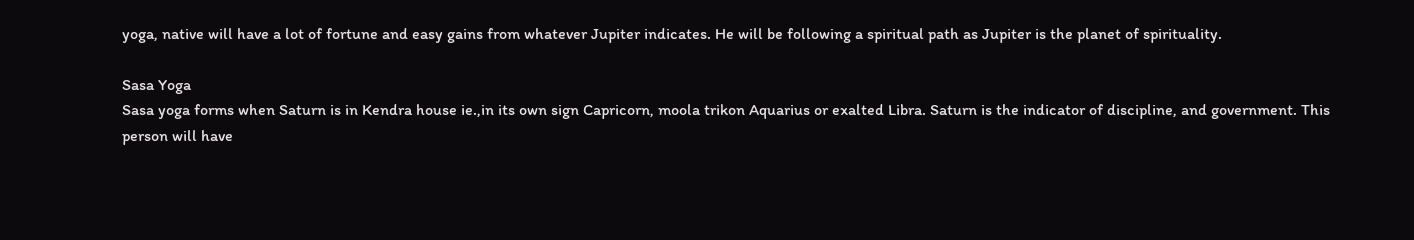yoga, native will have a lot of fortune and easy gains from whatever Jupiter indicates. He will be following a spiritual path as Jupiter is the planet of spirituality.

Sasa Yoga
Sasa yoga forms when Saturn is in Kendra house ie.,in its own sign Capricorn, moola trikon Aquarius or exalted Libra. Saturn is the indicator of discipline, and government. This person will have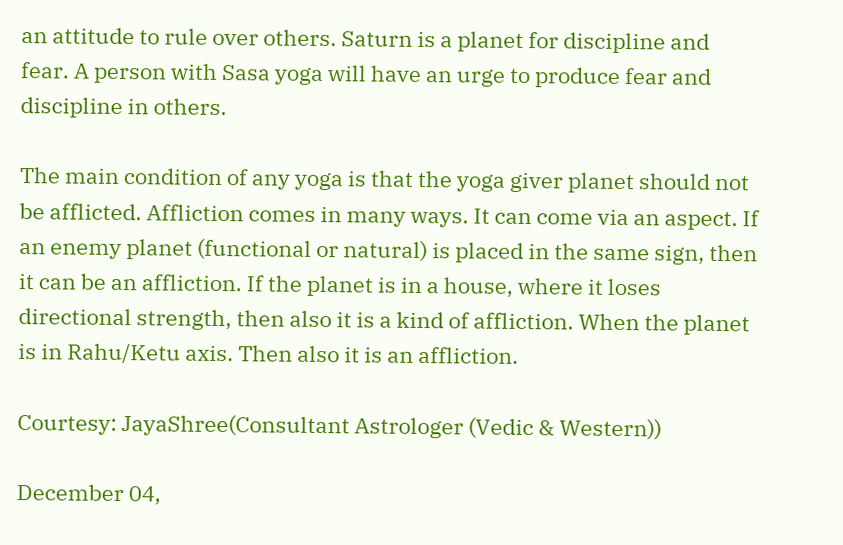an attitude to rule over others. Saturn is a planet for discipline and fear. A person with Sasa yoga will have an urge to produce fear and discipline in others.

The main condition of any yoga is that the yoga giver planet should not be afflicted. Affliction comes in many ways. It can come via an aspect. If an enemy planet (functional or natural) is placed in the same sign, then it can be an affliction. If the planet is in a house, where it loses directional strength, then also it is a kind of affliction. When the planet is in Rahu/Ketu axis. Then also it is an affliction.

Courtesy: JayaShree(Consultant Astrologer (Vedic & Western))

December 04,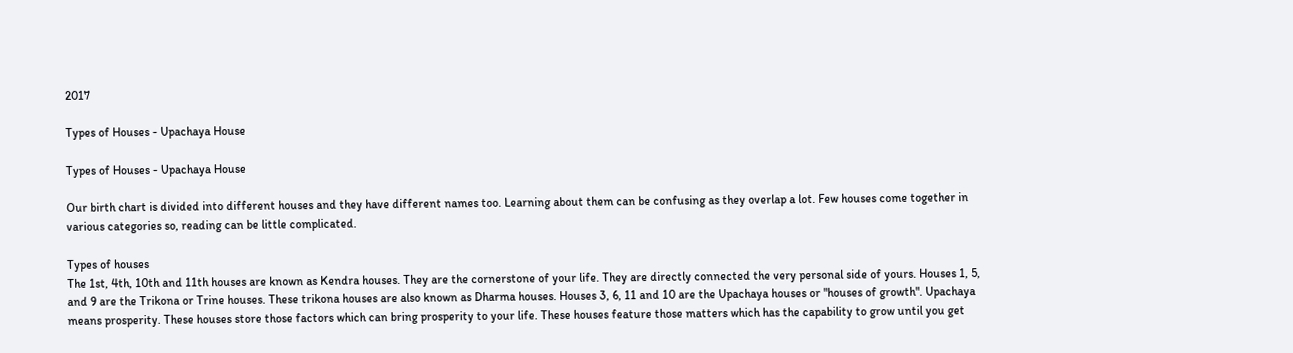2017

Types of Houses - Upachaya House

Types of Houses - Upachaya House

Our birth chart is divided into different houses and they have different names too. Learning about them can be confusing as they overlap a lot. Few houses come together in various categories so, reading can be little complicated.

Types of houses
The 1st, 4th, 10th and 11th houses are known as Kendra houses. They are the cornerstone of your life. They are directly connected the very personal side of yours. Houses 1, 5, and 9 are the Trikona or Trine houses. These trikona houses are also known as Dharma houses. Houses 3, 6, 11 and 10 are the Upachaya houses or "houses of growth". Upachaya means prosperity. These houses store those factors which can bring prosperity to your life. These houses feature those matters which has the capability to grow until you get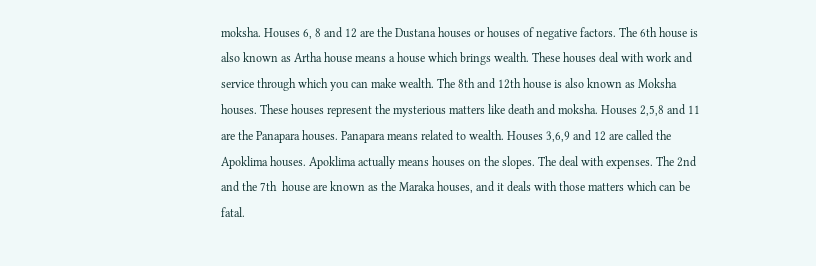moksha. Houses 6, 8 and 12 are the Dustana houses or houses of negative factors. The 6th house is also known as Artha house means a house which brings wealth. These houses deal with work and service through which you can make wealth. The 8th and 12th house is also known as Moksha houses. These houses represent the mysterious matters like death and moksha. Houses 2,5,8 and 11 are the Panapara houses. Panapara means related to wealth. Houses 3,6,9 and 12 are called the Apoklima houses. Apoklima actually means houses on the slopes. The deal with expenses. The 2nd and the 7th  house are known as the Maraka houses, and it deals with those matters which can be fatal.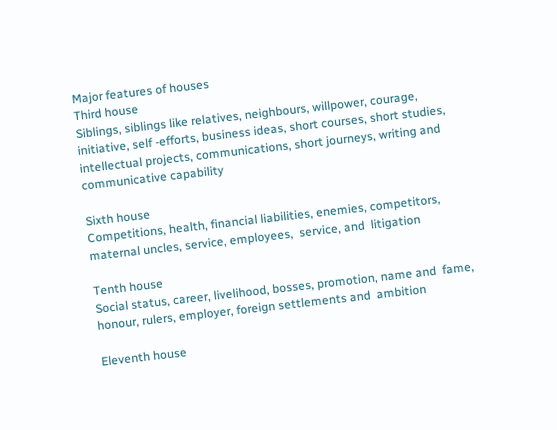Major features of houses
Third house
Siblings, siblings like relatives, neighbours, willpower, courage, initiative, self -efforts, business ideas, short courses, short studies, intellectual projects, communications, short journeys, writing and communicative capability

Sixth house
Competitions, health, financial liabilities, enemies, competitors, maternal uncles, service, employees,  service, and  litigation

Tenth house
Social status, career, livelihood, bosses, promotion, name and  fame, honour, rulers, employer, foreign settlements and  ambition

Eleventh house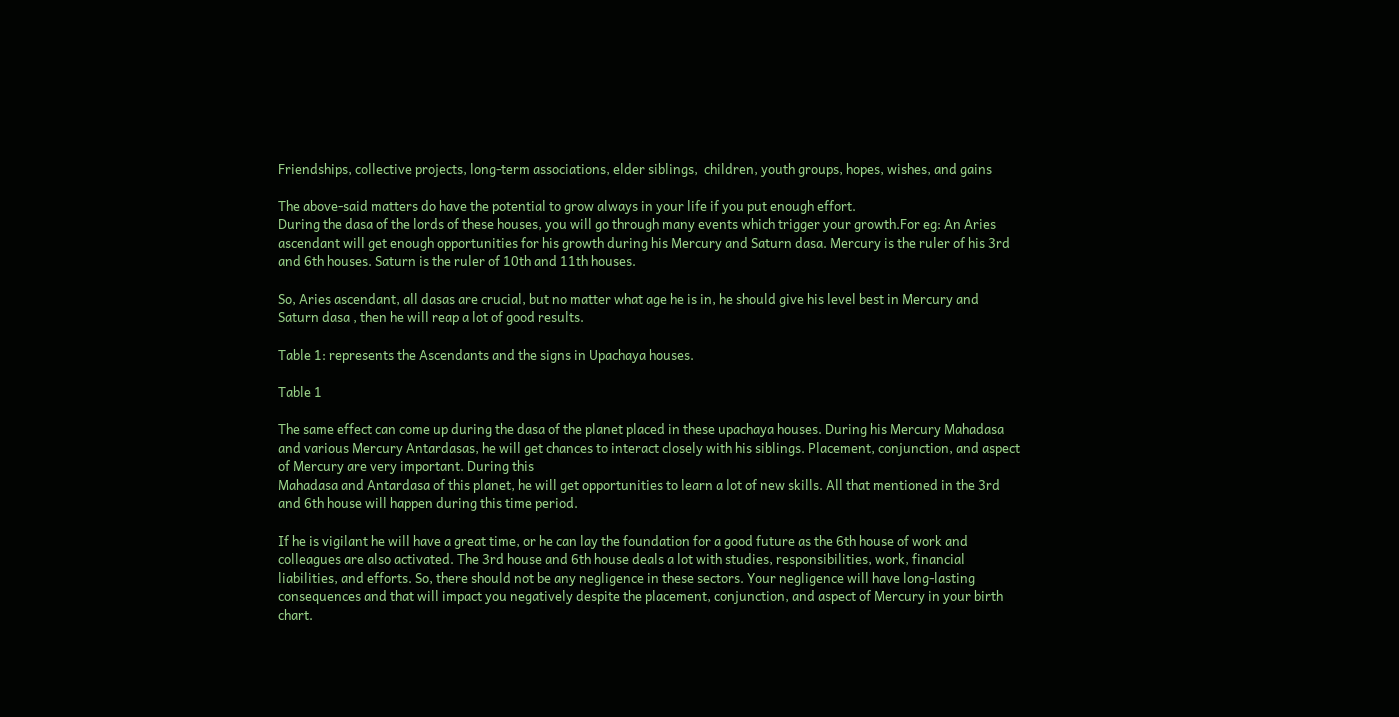Friendships, collective projects, long-term associations, elder siblings,  children, youth groups, hopes, wishes, and gains

The above-said matters do have the potential to grow always in your life if you put enough effort.
During the dasa of the lords of these houses, you will go through many events which trigger your growth.For eg: An Aries ascendant will get enough opportunities for his growth during his Mercury and Saturn dasa. Mercury is the ruler of his 3rd and 6th houses. Saturn is the ruler of 10th and 11th houses.

So, Aries ascendant, all dasas are crucial, but no matter what age he is in, he should give his level best in Mercury and Saturn dasa , then he will reap a lot of good results.

Table 1: represents the Ascendants and the signs in Upachaya houses.

Table 1

The same effect can come up during the dasa of the planet placed in these upachaya houses. During his Mercury Mahadasa and various Mercury Antardasas, he will get chances to interact closely with his siblings. Placement, conjunction, and aspect of Mercury are very important. During this
Mahadasa and Antardasa of this planet, he will get opportunities to learn a lot of new skills. All that mentioned in the 3rd and 6th house will happen during this time period.

If he is vigilant he will have a great time, or he can lay the foundation for a good future as the 6th house of work and colleagues are also activated. The 3rd house and 6th house deals a lot with studies, responsibilities, work, financial liabilities, and efforts. So, there should not be any negligence in these sectors. Your negligence will have long-lasting consequences and that will impact you negatively despite the placement, conjunction, and aspect of Mercury in your birth chart.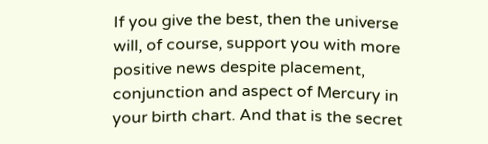If you give the best, then the universe will, of course, support you with more positive news despite placement, conjunction and aspect of Mercury in your birth chart. And that is the secret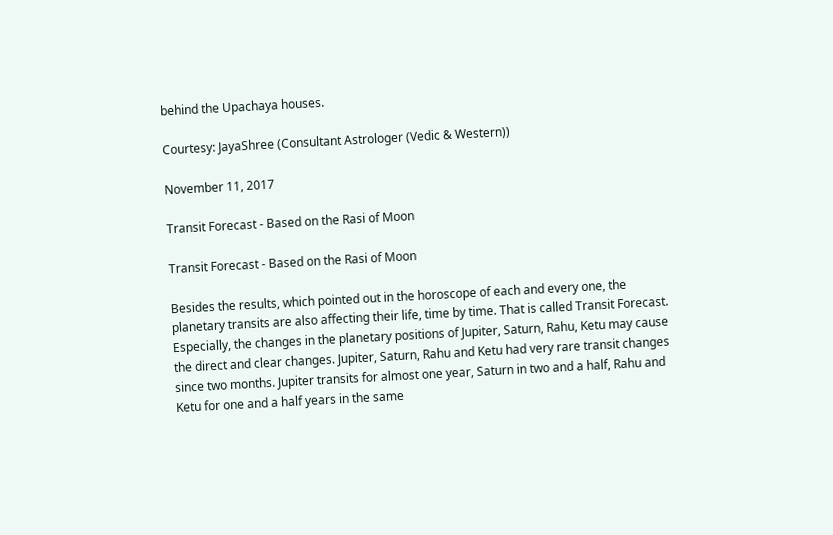behind the Upachaya houses.

Courtesy: JayaShree (Consultant Astrologer (Vedic & Western))

November 11, 2017

Transit Forecast - Based on the Rasi of Moon

Transit Forecast - Based on the Rasi of Moon

Besides the results, which pointed out in the horoscope of each and every one, the planetary transits are also affecting their life, time by time. That is called Transit Forecast. Especially, the changes in the planetary positions of Jupiter, Saturn, Rahu, Ketu may cause the direct and clear changes. Jupiter, Saturn, Rahu and Ketu had very rare transit changes since two months. Jupiter transits for almost one year, Saturn in two and a half, Rahu and Ketu for one and a half years in the same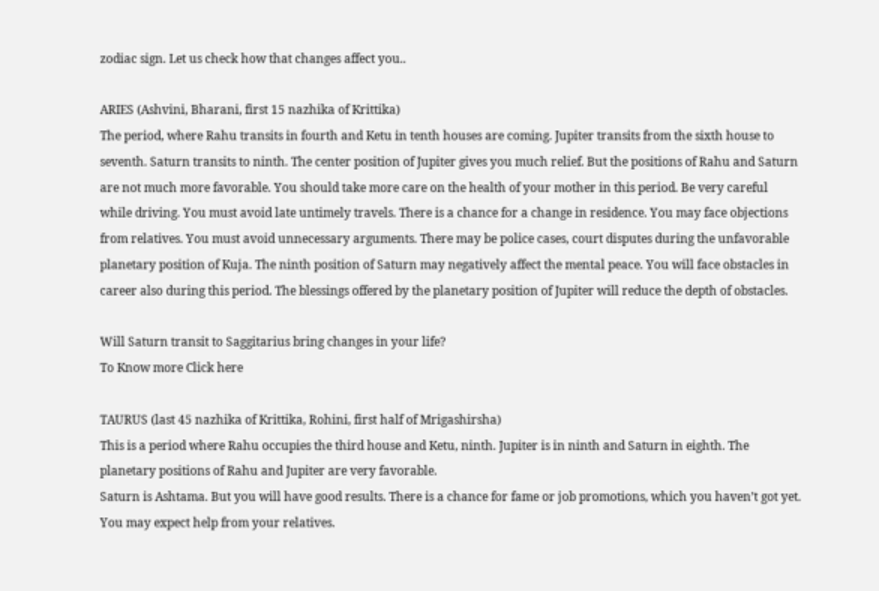zodiac sign. Let us check how that changes affect you..

ARIES (Ashvini, Bharani, first 15 nazhika of Krittika)
The period, where Rahu transits in fourth and Ketu in tenth houses are coming. Jupiter transits from the sixth house to seventh. Saturn transits to ninth. The center position of Jupiter gives you much relief. But the positions of Rahu and Saturn are not much more favorable. You should take more care on the health of your mother in this period. Be very careful while driving. You must avoid late untimely travels. There is a chance for a change in residence. You may face objections from relatives. You must avoid unnecessary arguments. There may be police cases, court disputes during the unfavorable planetary position of Kuja. The ninth position of Saturn may negatively affect the mental peace. You will face obstacles in career also during this period. The blessings offered by the planetary position of Jupiter will reduce the depth of obstacles.

Will Saturn transit to Saggitarius bring changes in your life?
To Know more Click here

TAURUS (last 45 nazhika of Krittika, Rohini, first half of Mrigashirsha)
This is a period where Rahu occupies the third house and Ketu, ninth. Jupiter is in ninth and Saturn in eighth. The planetary positions of Rahu and Jupiter are very favorable.
Saturn is Ashtama. But you will have good results. There is a chance for fame or job promotions, which you haven’t got yet. You may expect help from your relatives.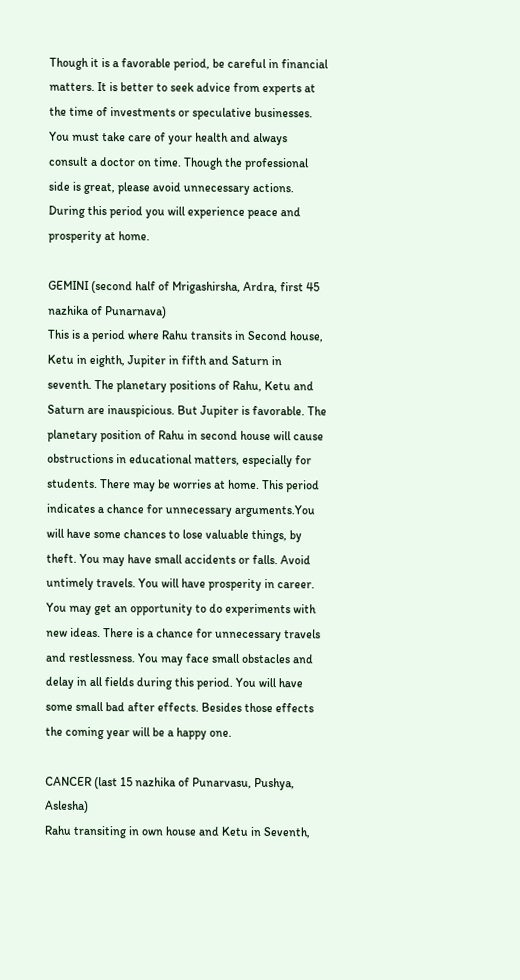Though it is a favorable period, be careful in financial matters. It is better to seek advice from experts at the time of investments or speculative businesses. You must take care of your health and always consult a doctor on time. Though the professional side is great, please avoid unnecessary actions. During this period you will experience peace and prosperity at home.

GEMINI (second half of Mrigashirsha, Ardra, first 45 nazhika of Punarnava)
This is a period where Rahu transits in Second house, Ketu in eighth, Jupiter in fifth and Saturn in seventh. The planetary positions of Rahu, Ketu and Saturn are inauspicious. But Jupiter is favorable. The planetary position of Rahu in second house will cause obstructions in educational matters, especially for students. There may be worries at home. This period indicates a chance for unnecessary arguments.You will have some chances to lose valuable things, by theft. You may have small accidents or falls. Avoid untimely travels. You will have prosperity in career. You may get an opportunity to do experiments with new ideas. There is a chance for unnecessary travels and restlessness. You may face small obstacles and delay in all fields during this period. You will have some small bad after effects. Besides those effects the coming year will be a happy one.

CANCER (last 15 nazhika of Punarvasu, Pushya, Aslesha)
Rahu transiting in own house and Ketu in Seventh,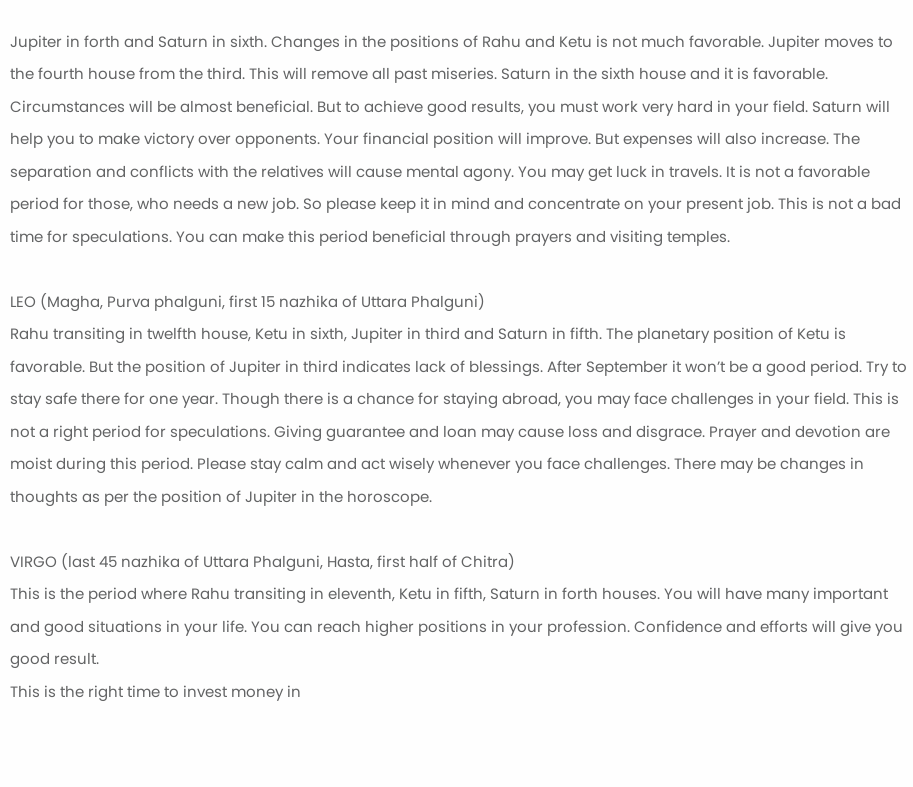Jupiter in forth and Saturn in sixth. Changes in the positions of Rahu and Ketu is not much favorable. Jupiter moves to the fourth house from the third. This will remove all past miseries. Saturn in the sixth house and it is favorable. Circumstances will be almost beneficial. But to achieve good results, you must work very hard in your field. Saturn will help you to make victory over opponents. Your financial position will improve. But expenses will also increase. The separation and conflicts with the relatives will cause mental agony. You may get luck in travels. It is not a favorable period for those, who needs a new job. So please keep it in mind and concentrate on your present job. This is not a bad time for speculations. You can make this period beneficial through prayers and visiting temples.

LEO (Magha, Purva phalguni, first 15 nazhika of Uttara Phalguni)
Rahu transiting in twelfth house, Ketu in sixth, Jupiter in third and Saturn in fifth. The planetary position of Ketu is favorable. But the position of Jupiter in third indicates lack of blessings. After September it won’t be a good period. Try to stay safe there for one year. Though there is a chance for staying abroad, you may face challenges in your field. This is not a right period for speculations. Giving guarantee and loan may cause loss and disgrace. Prayer and devotion are moist during this period. Please stay calm and act wisely whenever you face challenges. There may be changes in thoughts as per the position of Jupiter in the horoscope.

VIRGO (last 45 nazhika of Uttara Phalguni, Hasta, first half of Chitra)
This is the period where Rahu transiting in eleventh, Ketu in fifth, Saturn in forth houses. You will have many important and good situations in your life. You can reach higher positions in your profession. Confidence and efforts will give you good result.
This is the right time to invest money in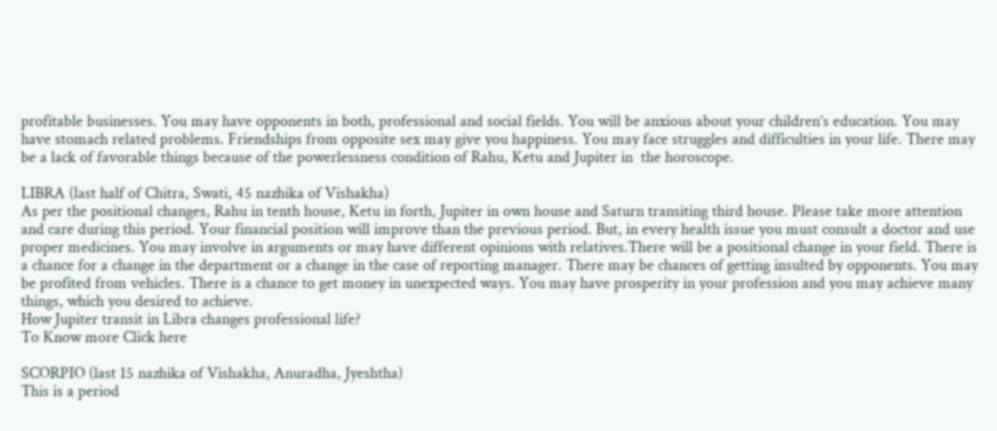profitable businesses. You may have opponents in both, professional and social fields. You will be anxious about your children’s education. You may have stomach related problems. Friendships from opposite sex may give you happiness. You may face struggles and difficulties in your life. There may be a lack of favorable things because of the powerlessness condition of Rahu, Ketu and Jupiter in  the horoscope.

LIBRA (last half of Chitra, Swati, 45 nazhika of Vishakha)
As per the positional changes, Rahu in tenth house, Ketu in forth, Jupiter in own house and Saturn transiting third house. Please take more attention and care during this period. Your financial position will improve than the previous period. But, in every health issue you must consult a doctor and use proper medicines. You may involve in arguments or may have different opinions with relatives.There will be a positional change in your field. There is a chance for a change in the department or a change in the case of reporting manager. There may be chances of getting insulted by opponents. You may be profited from vehicles. There is a chance to get money in unexpected ways. You may have prosperity in your profession and you may achieve many things, which you desired to achieve.
How Jupiter transit in Libra changes professional life?
To Know more Click here

SCORPIO (last 15 nazhika of Vishakha, Anuradha, Jyeshtha)
This is a period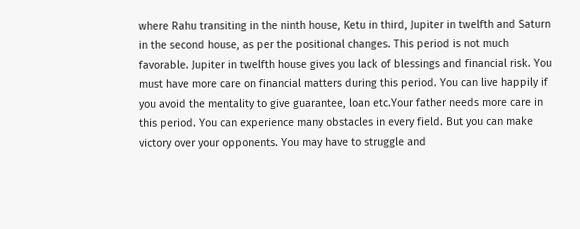where Rahu transiting in the ninth house, Ketu in third, Jupiter in twelfth and Saturn in the second house, as per the positional changes. This period is not much favorable. Jupiter in twelfth house gives you lack of blessings and financial risk. You must have more care on financial matters during this period. You can live happily if you avoid the mentality to give guarantee, loan etc.Your father needs more care in this period. You can experience many obstacles in every field. But you can make victory over your opponents. You may have to struggle and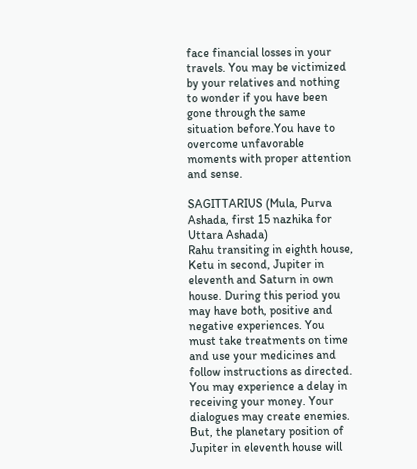face financial losses in your travels. You may be victimized by your relatives and nothing to wonder if you have been gone through the same situation before.You have to overcome unfavorable moments with proper attention and sense.

SAGITTARIUS (Mula, Purva Ashada, first 15 nazhika for Uttara Ashada)
Rahu transiting in eighth house, Ketu in second, Jupiter in eleventh and Saturn in own house. During this period you may have both, positive and negative experiences. You must take treatments on time and use your medicines and follow instructions as directed. You may experience a delay in receiving your money. Your dialogues may create enemies. But, the planetary position of Jupiter in eleventh house will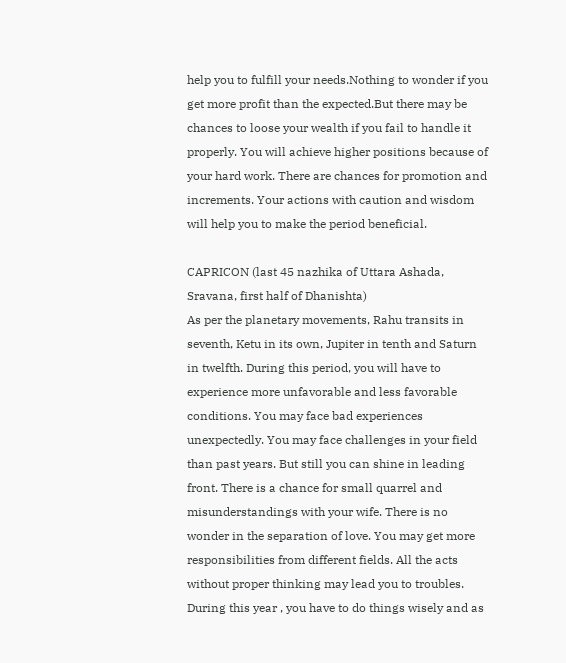help you to fulfill your needs.Nothing to wonder if you get more profit than the expected.But there may be chances to loose your wealth if you fail to handle it properly. You will achieve higher positions because of your hard work. There are chances for promotion and increments. Your actions with caution and wisdom will help you to make the period beneficial.

CAPRICON (last 45 nazhika of Uttara Ashada, Sravana, first half of Dhanishta)
As per the planetary movements, Rahu transits in seventh, Ketu in its own, Jupiter in tenth and Saturn in twelfth. During this period, you will have to experience more unfavorable and less favorable conditions. You may face bad experiences unexpectedly. You may face challenges in your field than past years. But still you can shine in leading front. There is a chance for small quarrel and misunderstandings with your wife. There is no wonder in the separation of love. You may get more responsibilities from different fields. All the acts without proper thinking may lead you to troubles. During this year , you have to do things wisely and as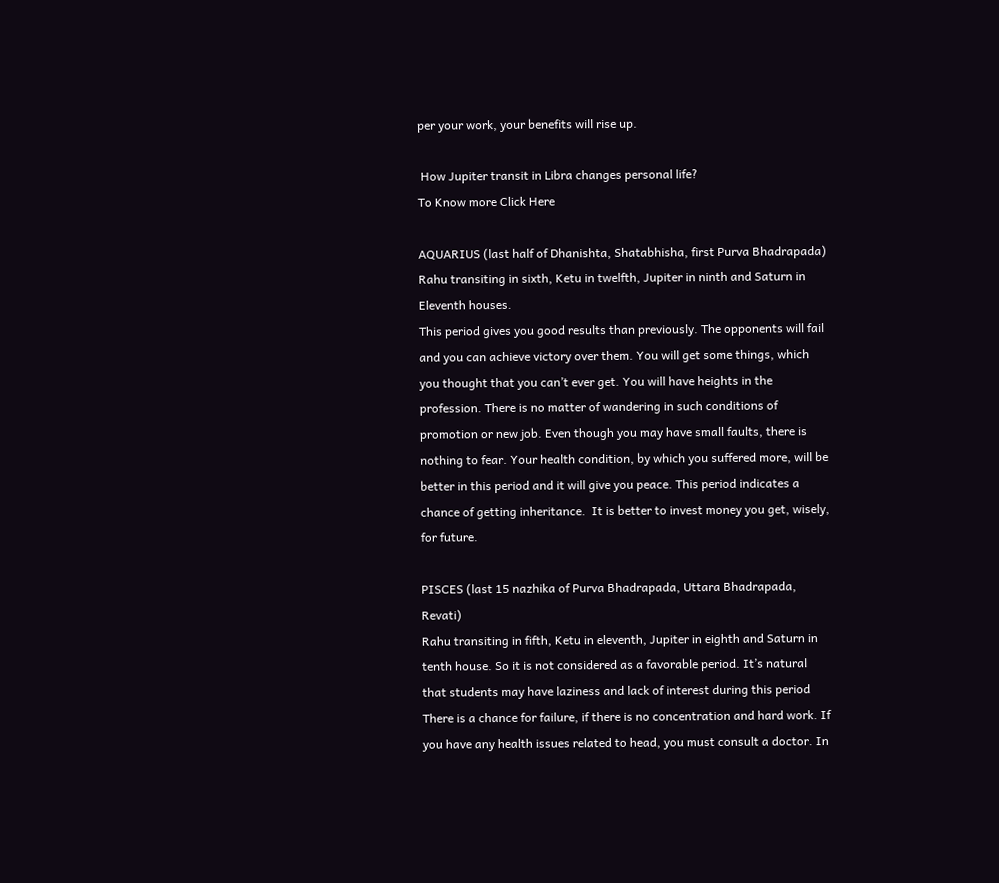per your work, your benefits will rise up.

 How Jupiter transit in Libra changes personal life?
To Know more Click Here

AQUARIUS (last half of Dhanishta, Shatabhisha, first Purva Bhadrapada)
Rahu transiting in sixth, Ketu in twelfth, Jupiter in ninth and Saturn in Eleventh houses.
This period gives you good results than previously. The opponents will fail and you can achieve victory over them. You will get some things, which you thought that you can’t ever get. You will have heights in the profession. There is no matter of wandering in such conditions of promotion or new job. Even though you may have small faults, there is nothing to fear. Your health condition, by which you suffered more, will be better in this period and it will give you peace. This period indicates a chance of getting inheritance.  It is better to invest money you get, wisely, for future.

PISCES (last 15 nazhika of Purva Bhadrapada, Uttara Bhadrapada, Revati)
Rahu transiting in fifth, Ketu in eleventh, Jupiter in eighth and Saturn in tenth house. So it is not considered as a favorable period. It’s natural that students may have laziness and lack of interest during this period There is a chance for failure, if there is no concentration and hard work. If you have any health issues related to head, you must consult a doctor. In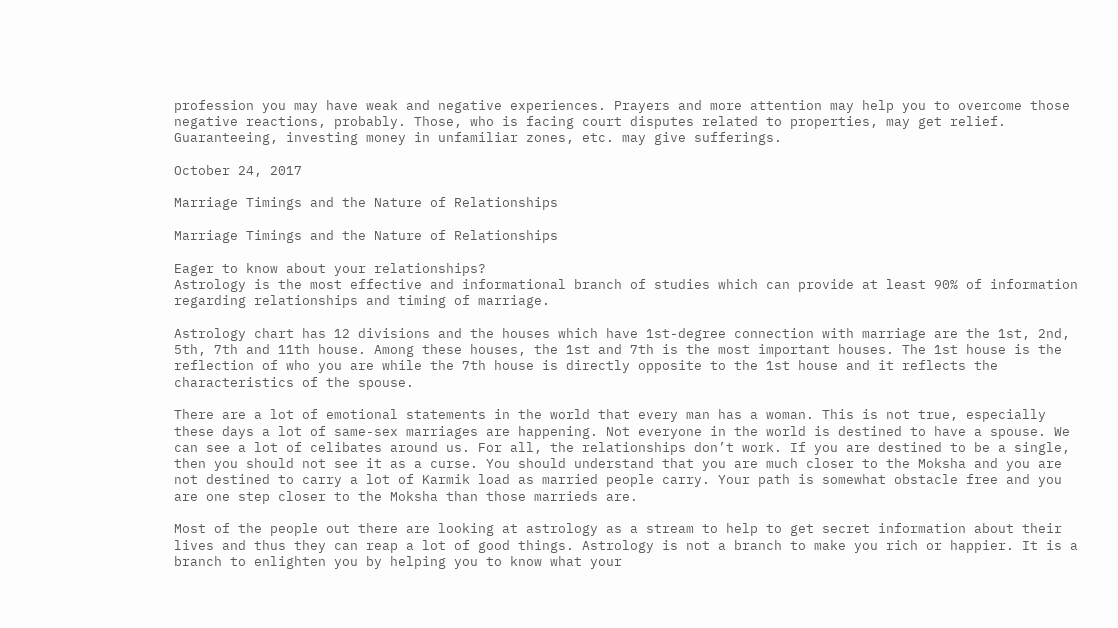profession you may have weak and negative experiences. Prayers and more attention may help you to overcome those negative reactions, probably. Those, who is facing court disputes related to properties, may get relief. Guaranteeing, investing money in unfamiliar zones, etc. may give sufferings.

October 24, 2017

Marriage Timings and the Nature of Relationships

Marriage Timings and the Nature of Relationships

Eager to know about your relationships?
Astrology is the most effective and informational branch of studies which can provide at least 90% of information regarding relationships and timing of marriage.

Astrology chart has 12 divisions and the houses which have 1st-degree connection with marriage are the 1st, 2nd, 5th, 7th and 11th house. Among these houses, the 1st and 7th is the most important houses. The 1st house is the reflection of who you are while the 7th house is directly opposite to the 1st house and it reflects the characteristics of the spouse.

There are a lot of emotional statements in the world that every man has a woman. This is not true, especially these days a lot of same-sex marriages are happening. Not everyone in the world is destined to have a spouse. We can see a lot of celibates around us. For all, the relationships don’t work. If you are destined to be a single, then you should not see it as a curse. You should understand that you are much closer to the Moksha and you are not destined to carry a lot of Karmik load as married people carry. Your path is somewhat obstacle free and you are one step closer to the Moksha than those marrieds are.

Most of the people out there are looking at astrology as a stream to help to get secret information about their lives and thus they can reap a lot of good things. Astrology is not a branch to make you rich or happier. It is a branch to enlighten you by helping you to know what your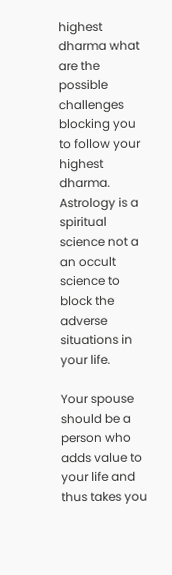highest dharma what are the possible challenges blocking you to follow your highest dharma. Astrology is a spiritual science not a an occult science to block the adverse situations in your life.

Your spouse should be a person who adds value to your life and thus takes you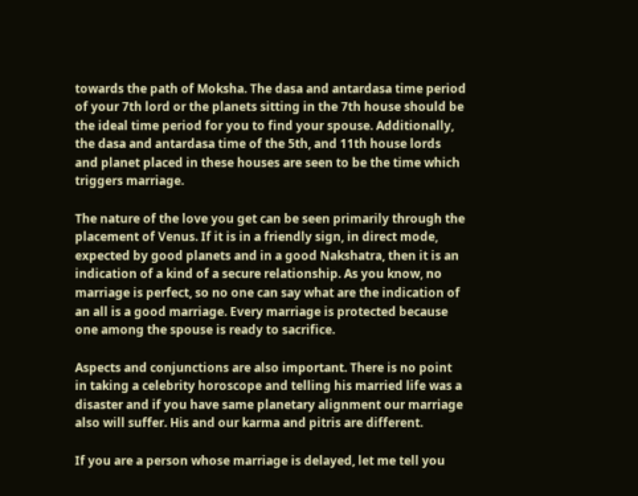towards the path of Moksha. The dasa and antardasa time period of your 7th lord or the planets sitting in the 7th house should be the ideal time period for you to find your spouse. Additionally, the dasa and antardasa time of the 5th, and 11th house lords and planet placed in these houses are seen to be the time which triggers marriage.

The nature of the love you get can be seen primarily through the placement of Venus. If it is in a friendly sign, in direct mode, expected by good planets and in a good Nakshatra, then it is an indication of a kind of a secure relationship. As you know, no marriage is perfect, so no one can say what are the indication of an all is a good marriage. Every marriage is protected because one among the spouse is ready to sacrifice.

Aspects and conjunctions are also important. There is no point in taking a celebrity horoscope and telling his married life was a disaster and if you have same planetary alignment our marriage also will suffer. His and our karma and pitris are different.

If you are a person whose marriage is delayed, let me tell you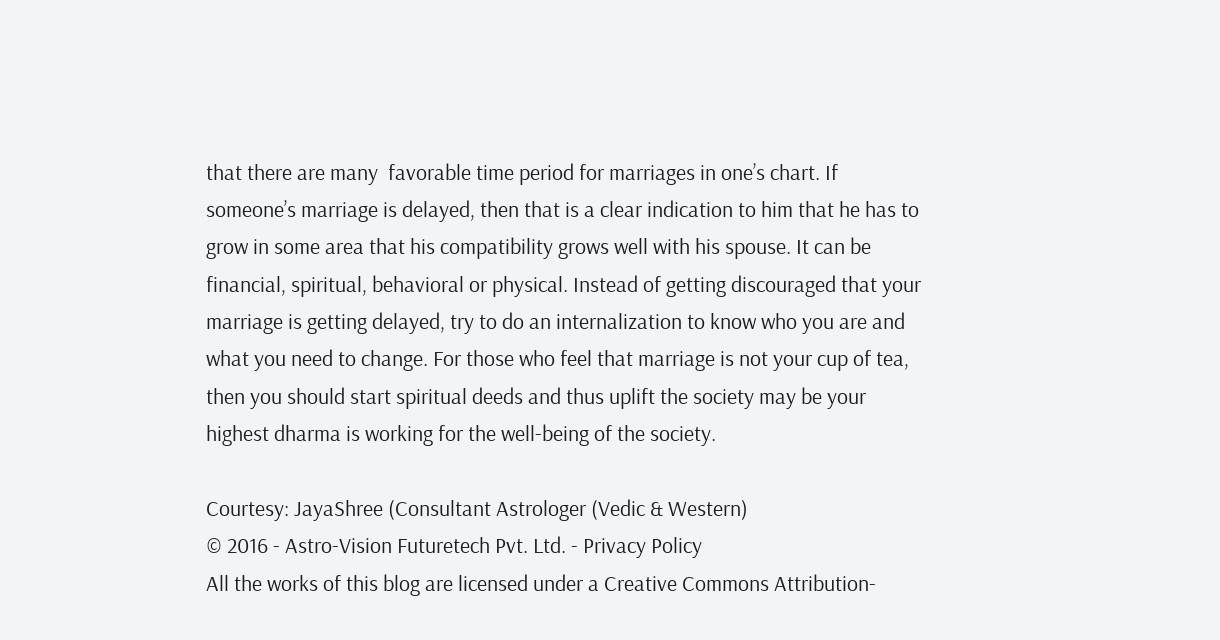that there are many  favorable time period for marriages in one’s chart. If someone’s marriage is delayed, then that is a clear indication to him that he has to grow in some area that his compatibility grows well with his spouse. It can be financial, spiritual, behavioral or physical. Instead of getting discouraged that your marriage is getting delayed, try to do an internalization to know who you are and what you need to change. For those who feel that marriage is not your cup of tea, then you should start spiritual deeds and thus uplift the society may be your highest dharma is working for the well-being of the society.

Courtesy: JayaShree (Consultant Astrologer (Vedic & Western)
© 2016 - Astro-Vision Futuretech Pvt. Ltd. - Privacy Policy
All the works of this blog are licensed under a Creative Commons Attribution-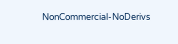NonCommercial-NoDerivs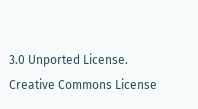3.0 Unported License.
Creative Commons License